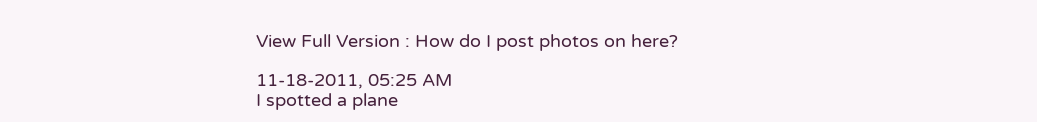View Full Version : How do I post photos on here?

11-18-2011, 05:25 AM
I spotted a plane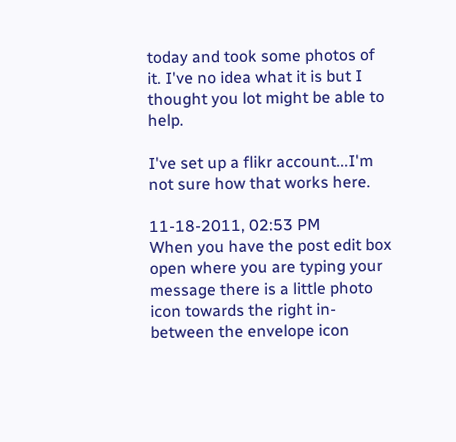today and took some photos of it. I've no idea what it is but I thought you lot might be able to help.

I've set up a flikr account...I'm not sure how that works here.

11-18-2011, 02:53 PM
When you have the post edit box open where you are typing your message there is a little photo icon towards the right in-between the envelope icon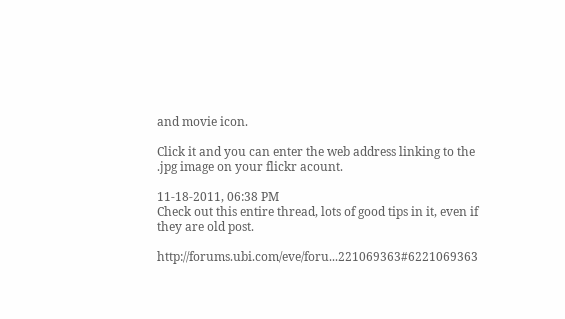and movie icon.

Click it and you can enter the web address linking to the .jpg image on your flickr acount.

11-18-2011, 06:38 PM
Check out this entire thread, lots of good tips in it, even if they are old post.

http://forums.ubi.com/eve/foru...221069363#6221069363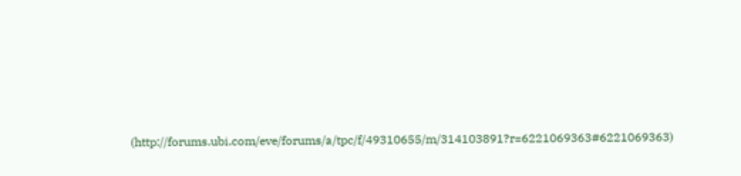(http://forums.ubi.com/eve/forums/a/tpc/f/49310655/m/314103891?r=6221069363#6221069363)